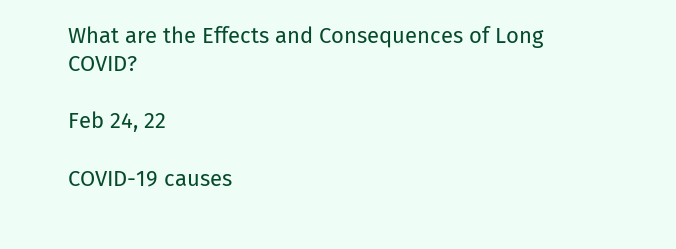What are the Effects and Consequences of Long COVID?

Feb 24, 22

COVID-19 causes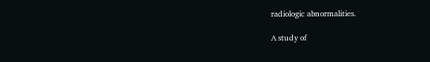radiologic abnormalities.

A study of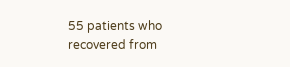55 patients who recovered from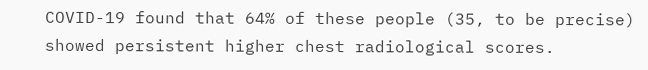COVID-19 found that 64% of these people (35, to be precise) showed persistent higher chest radiological scores.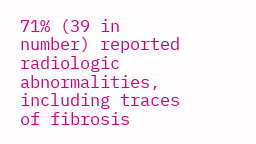71% (39 in number) reported radiologic abnormalities, including traces of fibrosis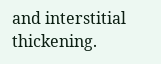and interstitial thickening.